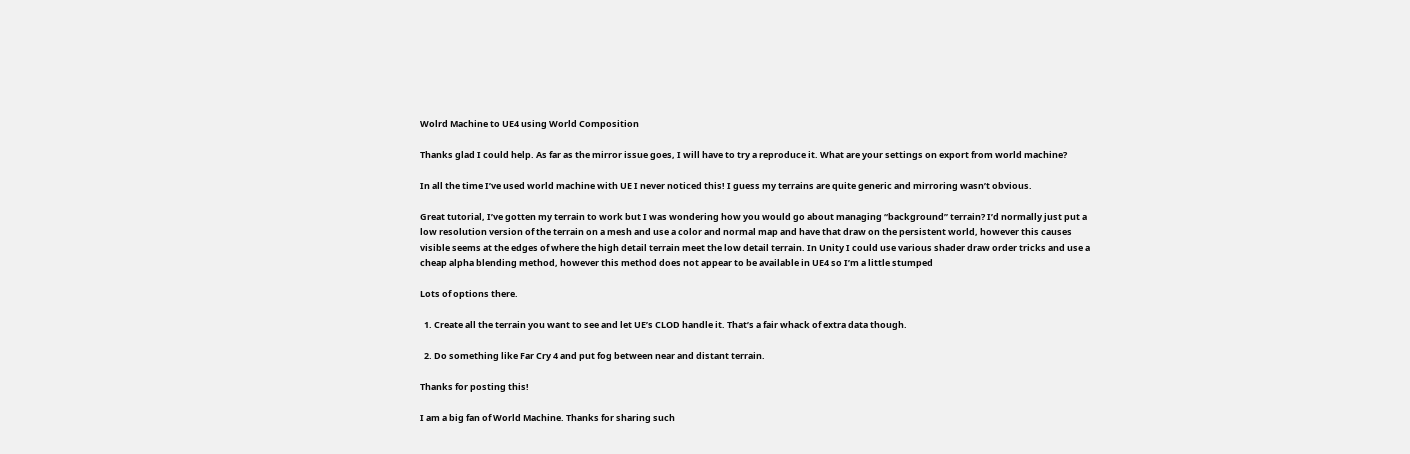Wolrd Machine to UE4 using World Composition

Thanks glad I could help. As far as the mirror issue goes, I will have to try a reproduce it. What are your settings on export from world machine?

In all the time I’ve used world machine with UE I never noticed this! I guess my terrains are quite generic and mirroring wasn’t obvious.

Great tutorial, I’ve gotten my terrain to work but I was wondering how you would go about managing “background” terrain? I’d normally just put a low resolution version of the terrain on a mesh and use a color and normal map and have that draw on the persistent world, however this causes visible seems at the edges of where the high detail terrain meet the low detail terrain. In Unity I could use various shader draw order tricks and use a cheap alpha blending method, however this method does not appear to be available in UE4 so I’m a little stumped

Lots of options there.

  1. Create all the terrain you want to see and let UE’s CLOD handle it. That’s a fair whack of extra data though.

  2. Do something like Far Cry 4 and put fog between near and distant terrain.

Thanks for posting this!

I am a big fan of World Machine. Thanks for sharing such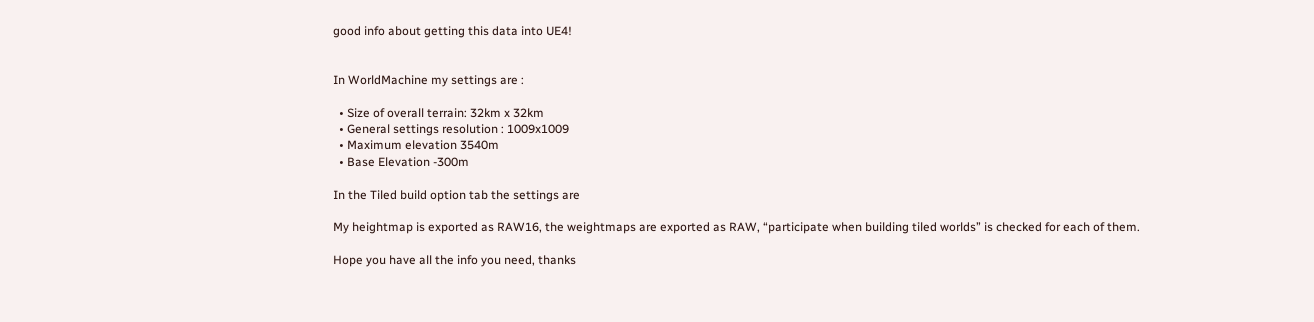good info about getting this data into UE4!


In WorldMachine my settings are :

  • Size of overall terrain: 32km x 32km
  • General settings resolution : 1009x1009
  • Maximum elevation 3540m
  • Base Elevation -300m

In the Tiled build option tab the settings are

My heightmap is exported as RAW16, the weightmaps are exported as RAW, “participate when building tiled worlds” is checked for each of them.

Hope you have all the info you need, thanks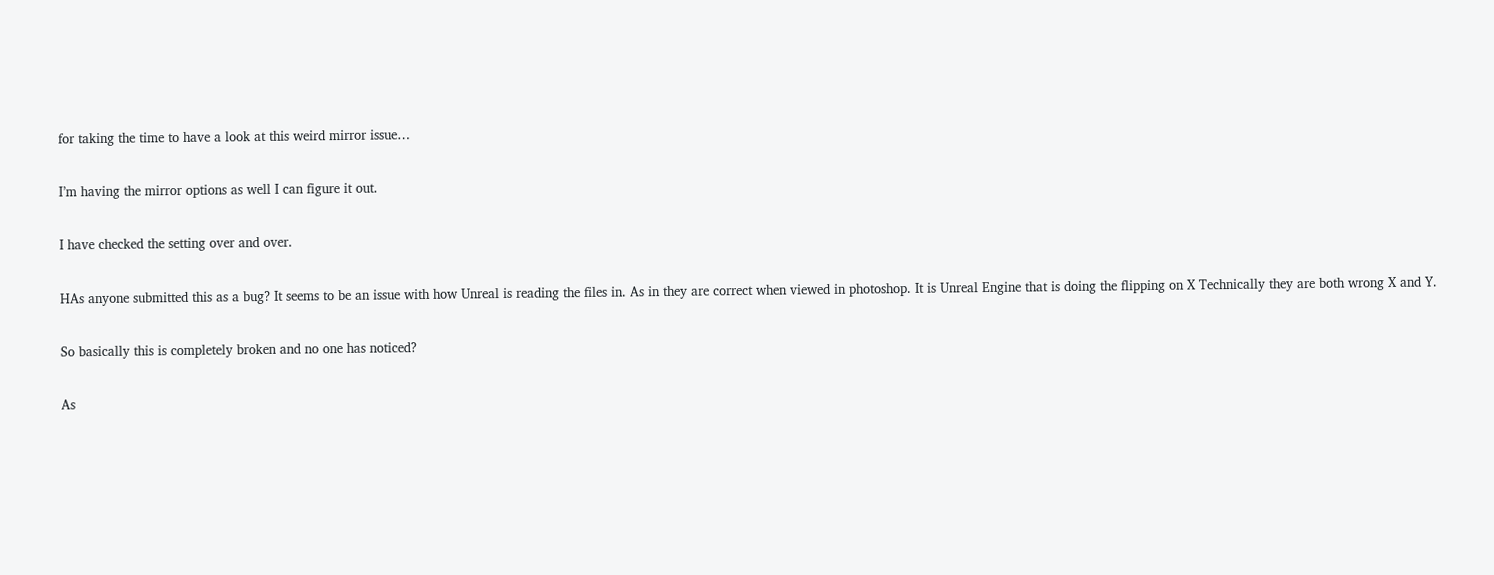for taking the time to have a look at this weird mirror issue…

I’m having the mirror options as well I can figure it out.

I have checked the setting over and over.

HAs anyone submitted this as a bug? It seems to be an issue with how Unreal is reading the files in. As in they are correct when viewed in photoshop. It is Unreal Engine that is doing the flipping on X Technically they are both wrong X and Y.

So basically this is completely broken and no one has noticed?

As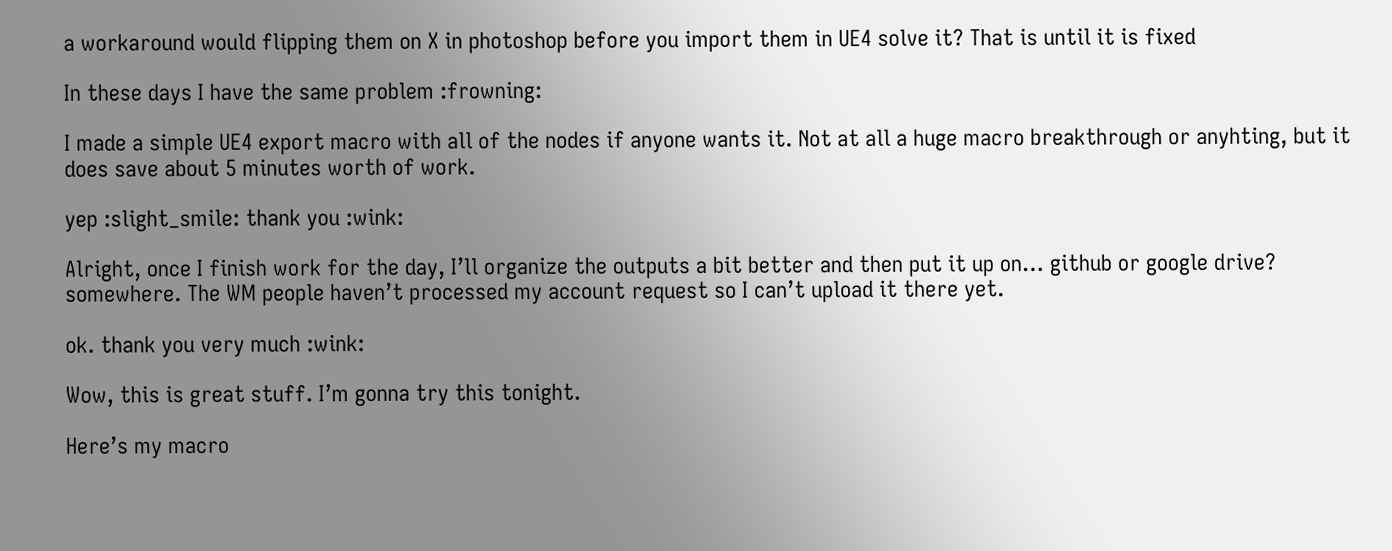a workaround would flipping them on X in photoshop before you import them in UE4 solve it? That is until it is fixed

In these days I have the same problem :frowning:

I made a simple UE4 export macro with all of the nodes if anyone wants it. Not at all a huge macro breakthrough or anyhting, but it does save about 5 minutes worth of work.

yep :slight_smile: thank you :wink:

Alright, once I finish work for the day, I’ll organize the outputs a bit better and then put it up on… github or google drive? somewhere. The WM people haven’t processed my account request so I can’t upload it there yet.

ok. thank you very much :wink:

Wow, this is great stuff. I’m gonna try this tonight.

Here’s my macro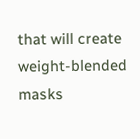that will create weight-blended masks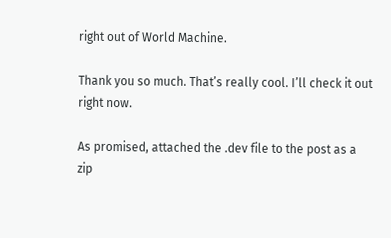right out of World Machine.

Thank you so much. That’s really cool. I’ll check it out right now.

As promised, attached the .dev file to the post as a zip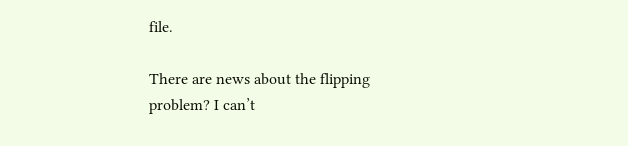file.

There are news about the flipping problem? I can’t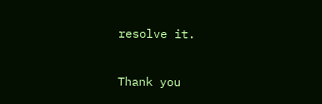resolve it.

Thank you